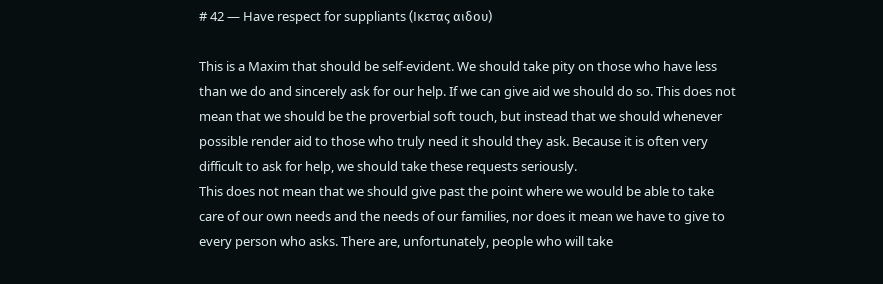# 42 — Have respect for suppliants (Ικετας αιδου)

This is a Maxim that should be self-evident. We should take pity on those who have less than we do and sincerely ask for our help. If we can give aid we should do so. This does not mean that we should be the proverbial soft touch, but instead that we should whenever possible render aid to those who truly need it should they ask. Because it is often very difficult to ask for help, we should take these requests seriously.
This does not mean that we should give past the point where we would be able to take care of our own needs and the needs of our families, nor does it mean we have to give to every person who asks. There are, unfortunately, people who will take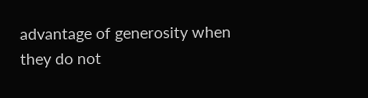advantage of generosity when they do not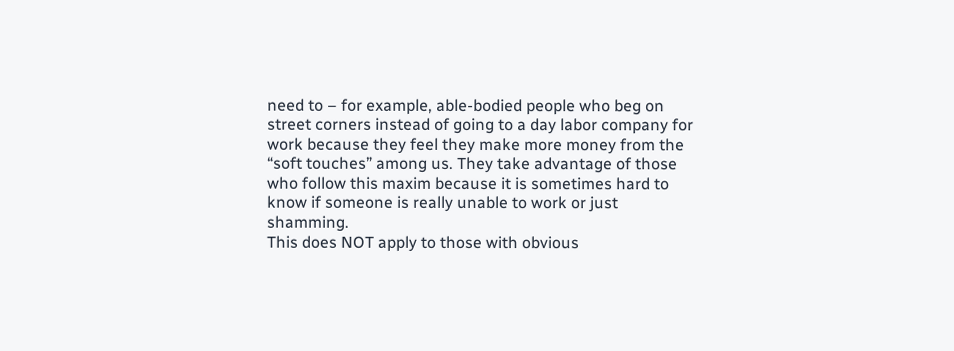need to – for example, able-bodied people who beg on street corners instead of going to a day labor company for work because they feel they make more money from the “soft touches” among us. They take advantage of those who follow this maxim because it is sometimes hard to know if someone is really unable to work or just shamming.
This does NOT apply to those with obvious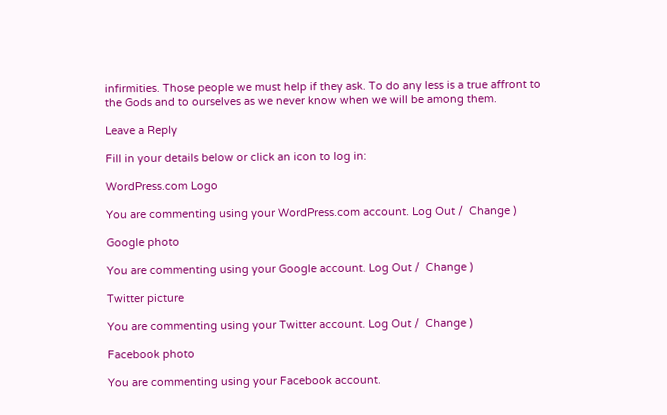infirmities. Those people we must help if they ask. To do any less is a true affront to the Gods and to ourselves as we never know when we will be among them.

Leave a Reply

Fill in your details below or click an icon to log in:

WordPress.com Logo

You are commenting using your WordPress.com account. Log Out /  Change )

Google photo

You are commenting using your Google account. Log Out /  Change )

Twitter picture

You are commenting using your Twitter account. Log Out /  Change )

Facebook photo

You are commenting using your Facebook account.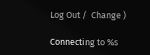Log Out /  Change )

Connecting to %s